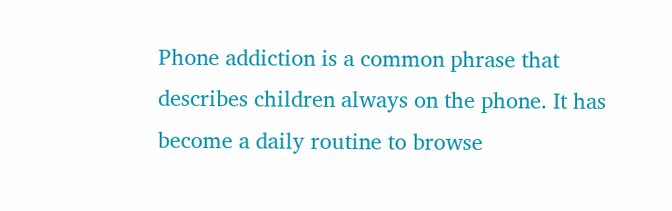Phone addiction is a common phrase that describes children always on the phone. It has become a daily routine to browse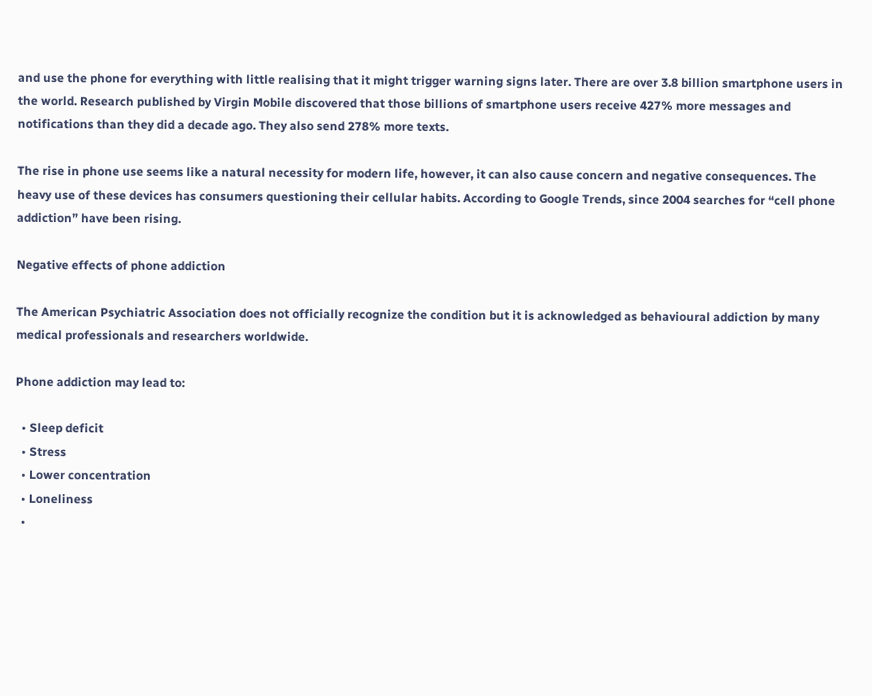and use the phone for everything with little realising that it might trigger warning signs later. There are over 3.8 billion smartphone users in the world. Research published by Virgin Mobile discovered that those billions of smartphone users receive 427% more messages and notifications than they did a decade ago. They also send 278% more texts.

The rise in phone use seems like a natural necessity for modern life, however, it can also cause concern and negative consequences. The heavy use of these devices has consumers questioning their cellular habits. According to Google Trends, since 2004 searches for “cell phone addiction” have been rising.

Negative effects of phone addiction

The American Psychiatric Association does not officially recognize the condition but it is acknowledged as behavioural addiction by many medical professionals and researchers worldwide.

Phone addiction may lead to:

  • Sleep deficit
  • Stress
  • Lower concentration
  • Loneliness
  •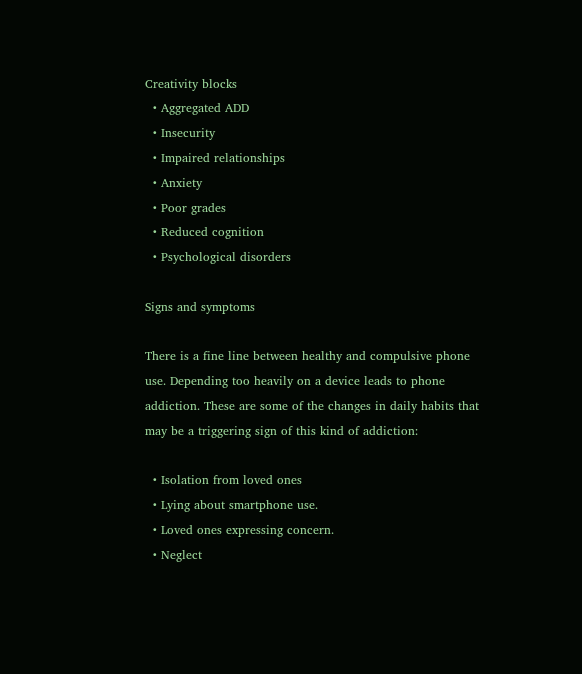Creativity blocks
  • Aggregated ADD
  • Insecurity
  • Impaired relationships
  • Anxiety
  • Poor grades
  • Reduced cognition
  • Psychological disorders

Signs and symptoms

There is a fine line between healthy and compulsive phone use. Depending too heavily on a device leads to phone addiction. These are some of the changes in daily habits that may be a triggering sign of this kind of addiction:

  • Isolation from loved ones
  • Lying about smartphone use.
  • Loved ones expressing concern.
  • Neglect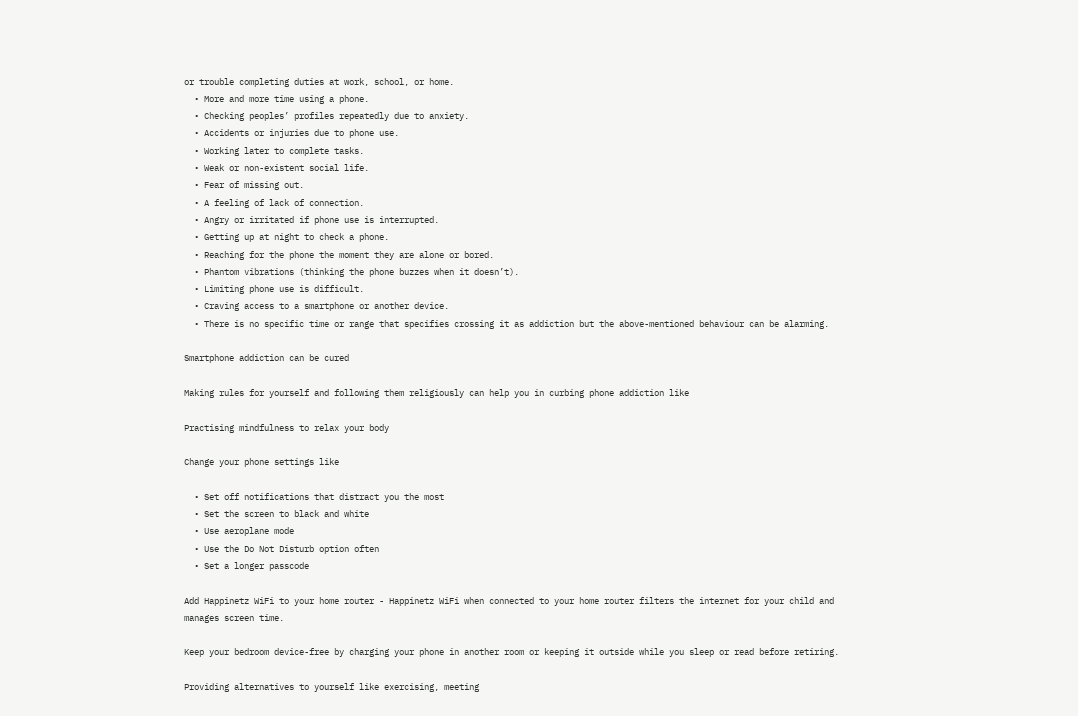or trouble completing duties at work, school, or home.
  • More and more time using a phone.
  • Checking peoples’ profiles repeatedly due to anxiety.
  • Accidents or injuries due to phone use.
  • Working later to complete tasks.
  • Weak or non-existent social life.
  • Fear of missing out.
  • A feeling of lack of connection.
  • Angry or irritated if phone use is interrupted.
  • Getting up at night to check a phone.
  • Reaching for the phone the moment they are alone or bored.
  • Phantom vibrations (thinking the phone buzzes when it doesn’t).
  • Limiting phone use is difficult.
  • Craving access to a smartphone or another device.
  • There is no specific time or range that specifies crossing it as addiction but the above-mentioned behaviour can be alarming.

Smartphone addiction can be cured

Making rules for yourself and following them religiously can help you in curbing phone addiction like

Practising mindfulness to relax your body

Change your phone settings like

  • Set off notifications that distract you the most
  • Set the screen to black and white
  • Use aeroplane mode
  • Use the Do Not Disturb option often
  • Set a longer passcode

Add Happinetz WiFi to your home router - Happinetz WiFi when connected to your home router filters the internet for your child and manages screen time.

Keep your bedroom device-free by charging your phone in another room or keeping it outside while you sleep or read before retiring.

Providing alternatives to yourself like exercising, meeting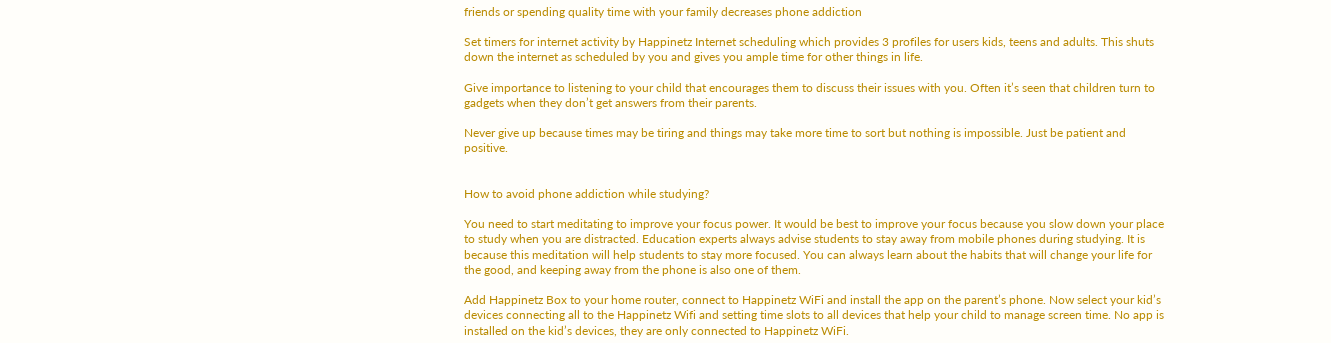friends or spending quality time with your family decreases phone addiction

Set timers for internet activity by Happinetz Internet scheduling which provides 3 profiles for users kids, teens and adults. This shuts down the internet as scheduled by you and gives you ample time for other things in life.

Give importance to listening to your child that encourages them to discuss their issues with you. Often it’s seen that children turn to gadgets when they don’t get answers from their parents.

Never give up because times may be tiring and things may take more time to sort but nothing is impossible. Just be patient and positive.


How to avoid phone addiction while studying?

You need to start meditating to improve your focus power. It would be best to improve your focus because you slow down your place to study when you are distracted. Education experts always advise students to stay away from mobile phones during studying. It is because this meditation will help students to stay more focused. You can always learn about the habits that will change your life for the good, and keeping away from the phone is also one of them.

Add Happinetz Box to your home router, connect to Happinetz WiFi and install the app on the parent’s phone. Now select your kid’s devices connecting all to the Happinetz Wifi and setting time slots to all devices that help your child to manage screen time. No app is installed on the kid’s devices, they are only connected to Happinetz WiFi.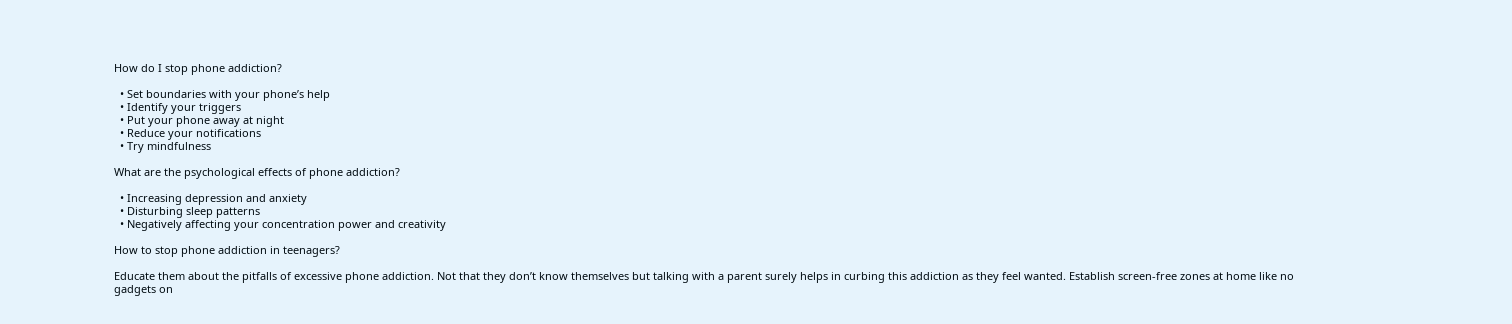How do I stop phone addiction?

  • Set boundaries with your phone’s help
  • Identify your triggers
  • Put your phone away at night
  • Reduce your notifications
  • Try mindfulness

What are the psychological effects of phone addiction?

  • Increasing depression and anxiety
  • Disturbing sleep patterns
  • Negatively affecting your concentration power and creativity

How to stop phone addiction in teenagers?

Educate them about the pitfalls of excessive phone addiction. Not that they don’t know themselves but talking with a parent surely helps in curbing this addiction as they feel wanted. Establish screen-free zones at home like no gadgets on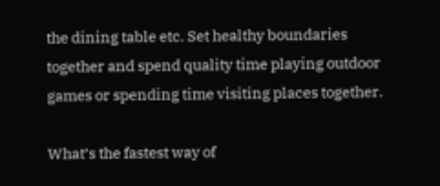the dining table etc. Set healthy boundaries together and spend quality time playing outdoor games or spending time visiting places together.

What’s the fastest way of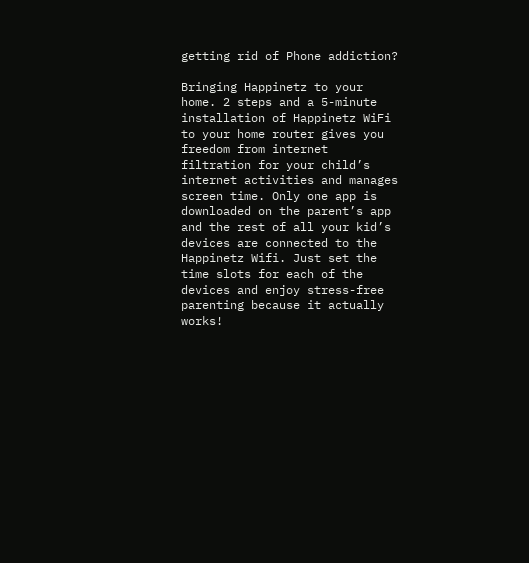getting rid of Phone addiction?

Bringing Happinetz to your home. 2 steps and a 5-minute installation of Happinetz WiFi to your home router gives you freedom from internet filtration for your child’s internet activities and manages screen time. Only one app is downloaded on the parent’s app and the rest of all your kid’s devices are connected to the Happinetz Wifi. Just set the time slots for each of the devices and enjoy stress-free parenting because it actually works!